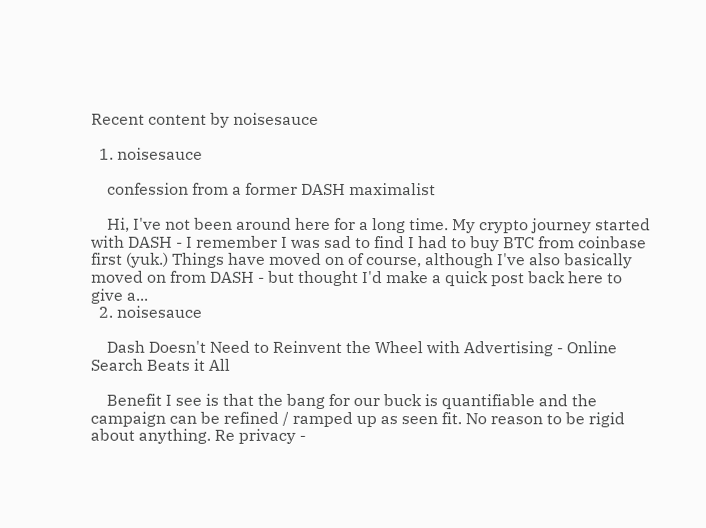Recent content by noisesauce

  1. noisesauce

    confession from a former DASH maximalist

    Hi, I've not been around here for a long time. My crypto journey started with DASH - I remember I was sad to find I had to buy BTC from coinbase first (yuk.) Things have moved on of course, although I've also basically moved on from DASH - but thought I'd make a quick post back here to give a...
  2. noisesauce

    Dash Doesn't Need to Reinvent the Wheel with Advertising - Online Search Beats it All

    Benefit I see is that the bang for our buck is quantifiable and the campaign can be refined / ramped up as seen fit. No reason to be rigid about anything. Re privacy -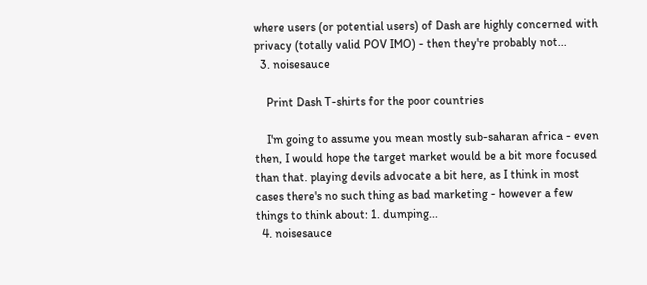where users (or potential users) of Dash are highly concerned with privacy (totally valid POV IMO) - then they're probably not...
  3. noisesauce

    Print Dash T-shirts for the poor countries

    I'm going to assume you mean mostly sub-saharan africa - even then, I would hope the target market would be a bit more focused than that. playing devils advocate a bit here, as I think in most cases there's no such thing as bad marketing - however a few things to think about: 1. dumping...
  4. noisesauce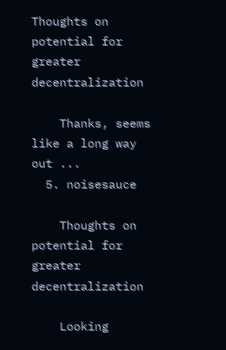Thoughts on potential for greater decentralization

    Thanks, seems like a long way out ...
  5. noisesauce

    Thoughts on potential for greater decentralization

    Looking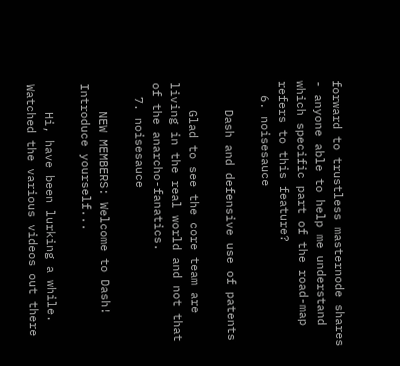forward to trustless masternode shares - anyone able to help me understand which specific part of the road-map refers to this feature?
  6. noisesauce

    Dash and defensive use of patents

    Glad to see the core team are living in the real world and not that of the anarcho-fanatics.
  7. noisesauce

    NEW MEMBERS: Welcome to Dash! Introduce yourself...

    Hi, have been lurking a while. Watched the various videos out there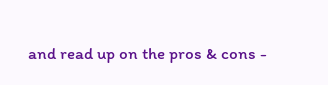and read up on the pros & cons -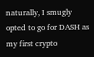naturally, I smugly opted to go for DASH as my first crypto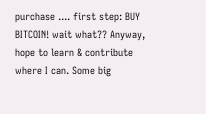purchase .... first step: BUY BITCOIN! wait what?? Anyway, hope to learn & contribute where I can. Some big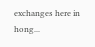exchanges here in hong...